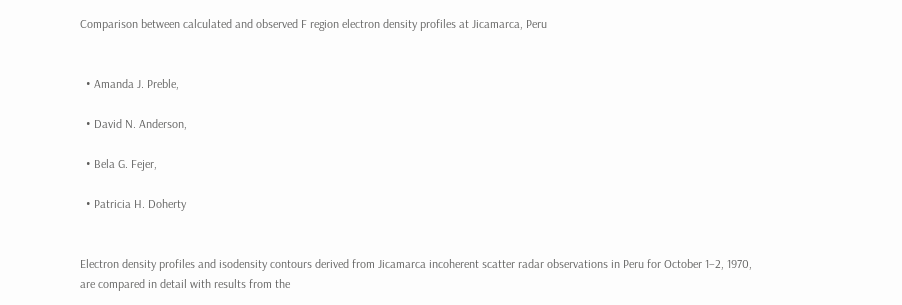Comparison between calculated and observed F region electron density profiles at Jicamarca, Peru


  • Amanda J. Preble,

  • David N. Anderson,

  • Bela G. Fejer,

  • Patricia H. Doherty


Electron density profiles and isodensity contours derived from Jicamarca incoherent scatter radar observations in Peru for October 1–2, 1970, are compared in detail with results from the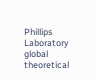Phillips Laboratory global theoretical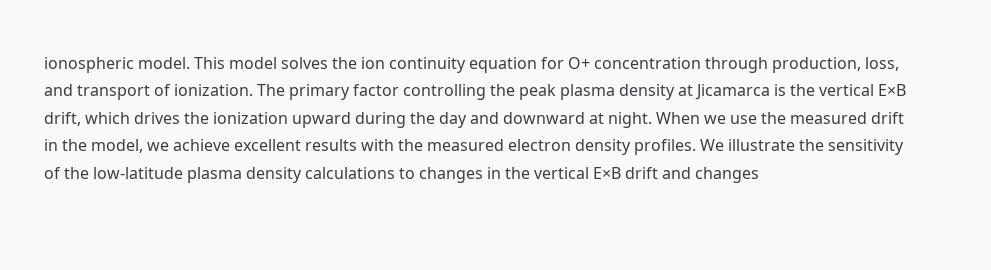ionospheric model. This model solves the ion continuity equation for O+ concentration through production, loss, and transport of ionization. The primary factor controlling the peak plasma density at Jicamarca is the vertical E×B drift, which drives the ionization upward during the day and downward at night. When we use the measured drift in the model, we achieve excellent results with the measured electron density profiles. We illustrate the sensitivity of the low-latitude plasma density calculations to changes in the vertical E×B drift and changes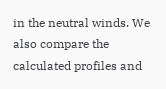in the neutral winds. We also compare the calculated profiles and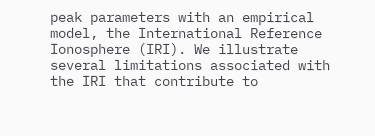peak parameters with an empirical model, the International Reference Ionosphere (IRI). We illustrate several limitations associated with the IRI that contribute to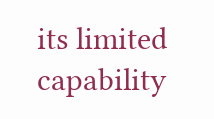its limited capability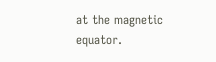at the magnetic equator.